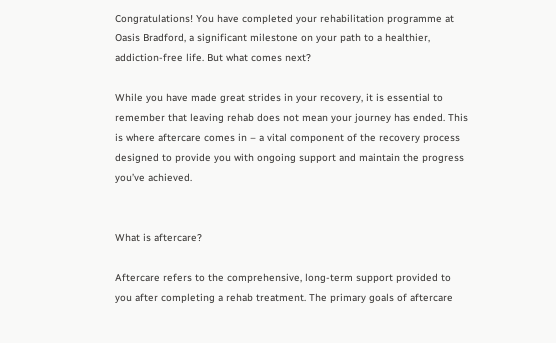Congratulations! You have completed your rehabilitation programme at Oasis Bradford, a significant milestone on your path to a healthier, addiction-free life. But what comes next?

While you have made great strides in your recovery, it is essential to remember that leaving rehab does not mean your journey has ended. This is where aftercare comes in – a vital component of the recovery process designed to provide you with ongoing support and maintain the progress you’ve achieved.


What is aftercare?

Aftercare refers to the comprehensive, long-term support provided to you after completing a rehab treatment. The primary goals of aftercare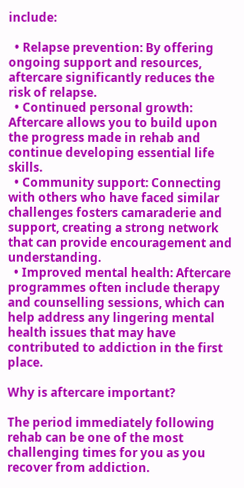include:

  • Relapse prevention: By offering ongoing support and resources, aftercare significantly reduces the risk of relapse.
  • Continued personal growth: Aftercare allows you to build upon the progress made in rehab and continue developing essential life skills.
  • Community support: Connecting with others who have faced similar challenges fosters camaraderie and support, creating a strong network that can provide encouragement and understanding.
  • Improved mental health: Aftercare programmes often include therapy and counselling sessions, which can help address any lingering mental health issues that may have contributed to addiction in the first place.

Why is aftercare important?

The period immediately following rehab can be one of the most challenging times for you as you recover from addiction.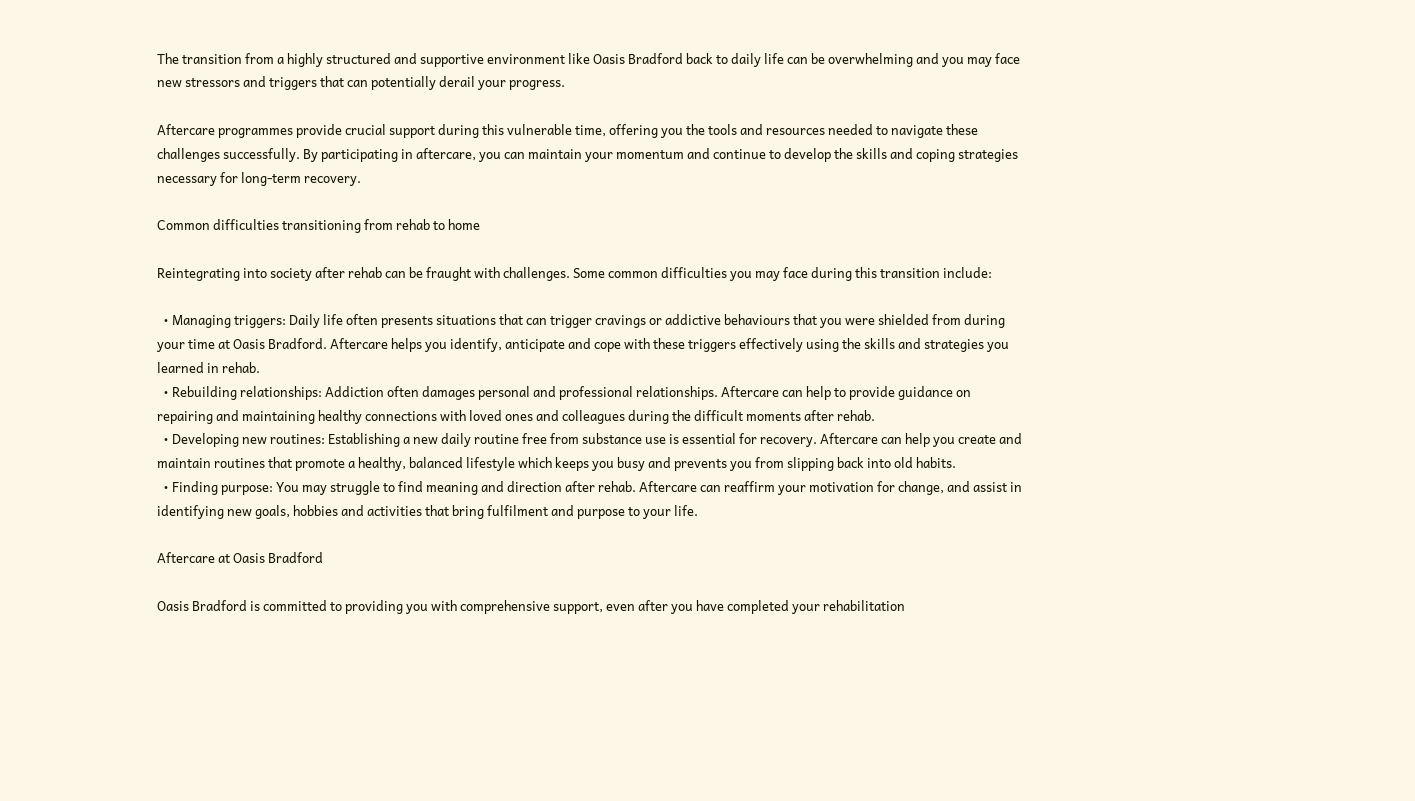The transition from a highly structured and supportive environment like Oasis Bradford back to daily life can be overwhelming and you may face new stressors and triggers that can potentially derail your progress.

Aftercare programmes provide crucial support during this vulnerable time, offering you the tools and resources needed to navigate these challenges successfully. By participating in aftercare, you can maintain your momentum and continue to develop the skills and coping strategies necessary for long-term recovery.

Common difficulties transitioning from rehab to home

Reintegrating into society after rehab can be fraught with challenges. Some common difficulties you may face during this transition include:

  • Managing triggers: Daily life often presents situations that can trigger cravings or addictive behaviours that you were shielded from during your time at Oasis Bradford. Aftercare helps you identify, anticipate and cope with these triggers effectively using the skills and strategies you learned in rehab.
  • Rebuilding relationships: Addiction often damages personal and professional relationships. Aftercare can help to provide guidance on repairing and maintaining healthy connections with loved ones and colleagues during the difficult moments after rehab.
  • Developing new routines: Establishing a new daily routine free from substance use is essential for recovery. Aftercare can help you create and maintain routines that promote a healthy, balanced lifestyle which keeps you busy and prevents you from slipping back into old habits.
  • Finding purpose: You may struggle to find meaning and direction after rehab. Aftercare can reaffirm your motivation for change, and assist in identifying new goals, hobbies and activities that bring fulfilment and purpose to your life.

Aftercare at Oasis Bradford

Oasis Bradford is committed to providing you with comprehensive support, even after you have completed your rehabilitation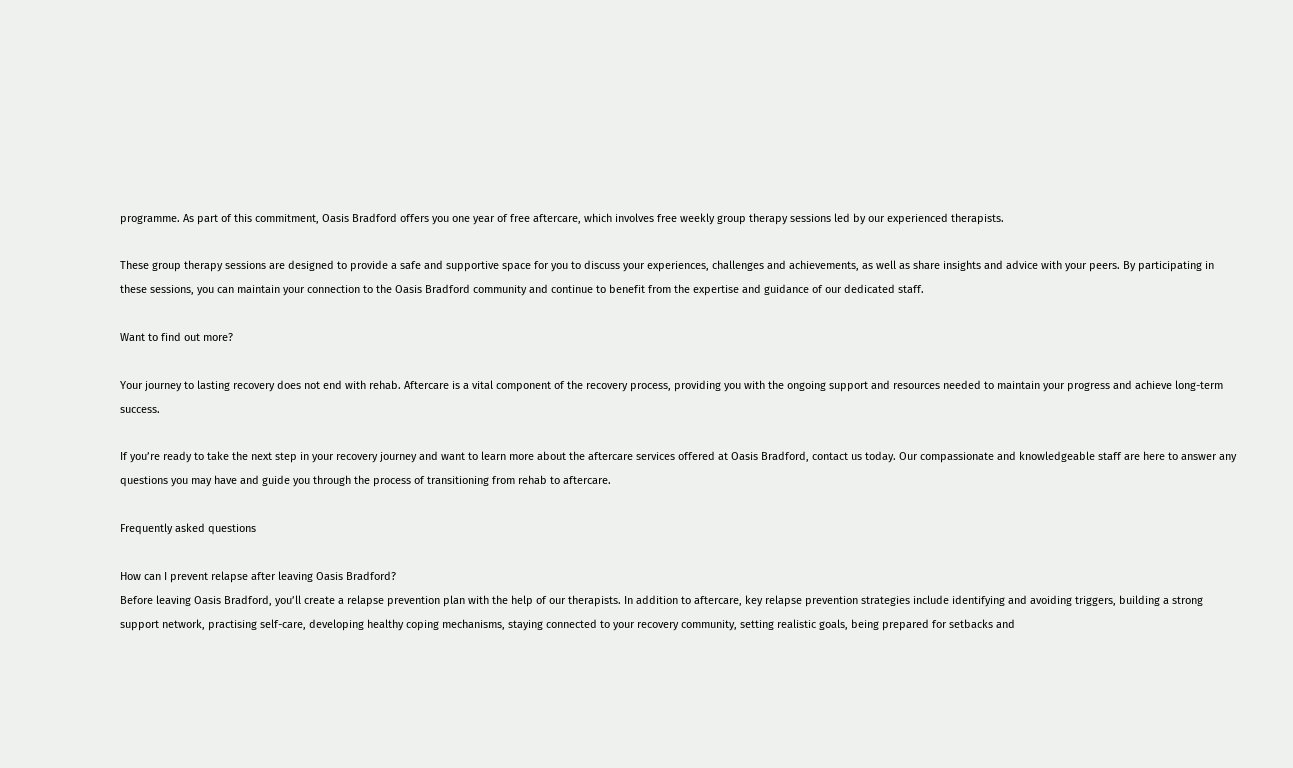programme. As part of this commitment, Oasis Bradford offers you one year of free aftercare, which involves free weekly group therapy sessions led by our experienced therapists.

These group therapy sessions are designed to provide a safe and supportive space for you to discuss your experiences, challenges and achievements, as well as share insights and advice with your peers. By participating in these sessions, you can maintain your connection to the Oasis Bradford community and continue to benefit from the expertise and guidance of our dedicated staff.

Want to find out more?

Your journey to lasting recovery does not end with rehab. Aftercare is a vital component of the recovery process, providing you with the ongoing support and resources needed to maintain your progress and achieve long-term success.

If you’re ready to take the next step in your recovery journey and want to learn more about the aftercare services offered at Oasis Bradford, contact us today. Our compassionate and knowledgeable staff are here to answer any questions you may have and guide you through the process of transitioning from rehab to aftercare.

Frequently asked questions

How can I prevent relapse after leaving Oasis Bradford?
Before leaving Oasis Bradford, you’ll create a relapse prevention plan with the help of our therapists. In addition to aftercare, key relapse prevention strategies include identifying and avoiding triggers, building a strong support network, practising self-care, developing healthy coping mechanisms, staying connected to your recovery community, setting realistic goals, being prepared for setbacks and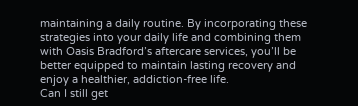maintaining a daily routine. By incorporating these strategies into your daily life and combining them with Oasis Bradford’s aftercare services, you’ll be better equipped to maintain lasting recovery and enjoy a healthier, addiction-free life.
Can I still get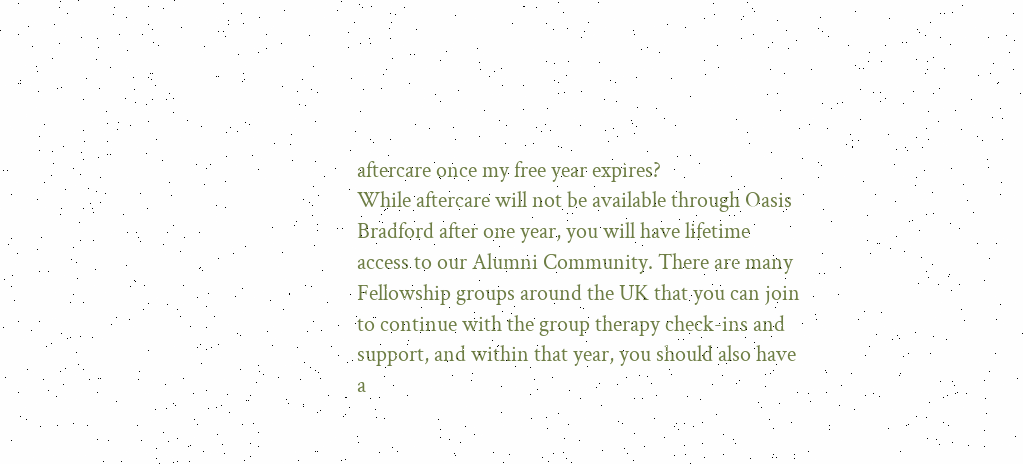aftercare once my free year expires?
While aftercare will not be available through Oasis Bradford after one year, you will have lifetime access to our Alumni Community. There are many Fellowship groups around the UK that you can join to continue with the group therapy check-ins and support, and within that year, you should also have a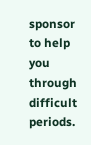sponsor to help you through difficult periods.